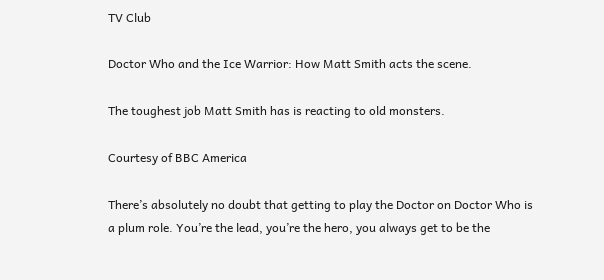TV Club

Doctor Who and the Ice Warrior: How Matt Smith acts the scene.

The toughest job Matt Smith has is reacting to old monsters.

Courtesy of BBC America

There’s absolutely no doubt that getting to play the Doctor on Doctor Who is a plum role. You’re the lead, you’re the hero, you always get to be the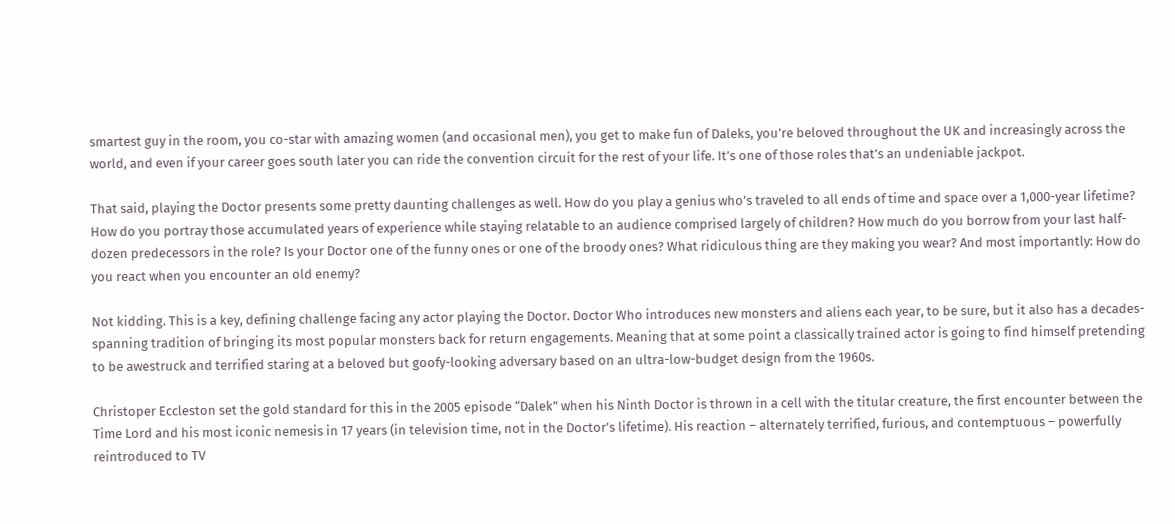smartest guy in the room, you co-star with amazing women (and occasional men), you get to make fun of Daleks, you’re beloved throughout the UK and increasingly across the world, and even if your career goes south later you can ride the convention circuit for the rest of your life. It’s one of those roles that’s an undeniable jackpot.

That said, playing the Doctor presents some pretty daunting challenges as well. How do you play a genius who’s traveled to all ends of time and space over a 1,000-year lifetime? How do you portray those accumulated years of experience while staying relatable to an audience comprised largely of children? How much do you borrow from your last half-dozen predecessors in the role? Is your Doctor one of the funny ones or one of the broody ones? What ridiculous thing are they making you wear? And most importantly: How do you react when you encounter an old enemy?

Not kidding. This is a key, defining challenge facing any actor playing the Doctor. Doctor Who introduces new monsters and aliens each year, to be sure, but it also has a decades-spanning tradition of bringing its most popular monsters back for return engagements. Meaning that at some point a classically trained actor is going to find himself pretending to be awestruck and terrified staring at a beloved but goofy-looking adversary based on an ultra-low-budget design from the 1960s.

Christoper Eccleston set the gold standard for this in the 2005 episode “Dalek” when his Ninth Doctor is thrown in a cell with the titular creature, the first encounter between the Time Lord and his most iconic nemesis in 17 years (in television time, not in the Doctor’s lifetime). His reaction – alternately terrified, furious, and contemptuous – powerfully reintroduced to TV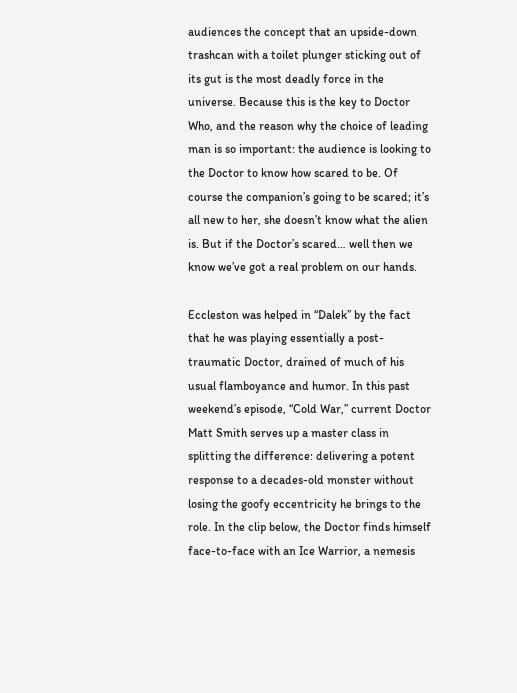audiences the concept that an upside-down trashcan with a toilet plunger sticking out of its gut is the most deadly force in the universe. Because this is the key to Doctor Who, and the reason why the choice of leading man is so important: the audience is looking to the Doctor to know how scared to be. Of course the companion’s going to be scared; it’s all new to her, she doesn’t know what the alien is. But if the Doctor’s scared… well then we know we’ve got a real problem on our hands.

Eccleston was helped in “Dalek” by the fact that he was playing essentially a post-traumatic Doctor, drained of much of his usual flamboyance and humor. In this past weekend’s episode, “Cold War,” current Doctor Matt Smith serves up a master class in splitting the difference: delivering a potent response to a decades-old monster without losing the goofy eccentricity he brings to the role. In the clip below, the Doctor finds himself face-to-face with an Ice Warrior, a nemesis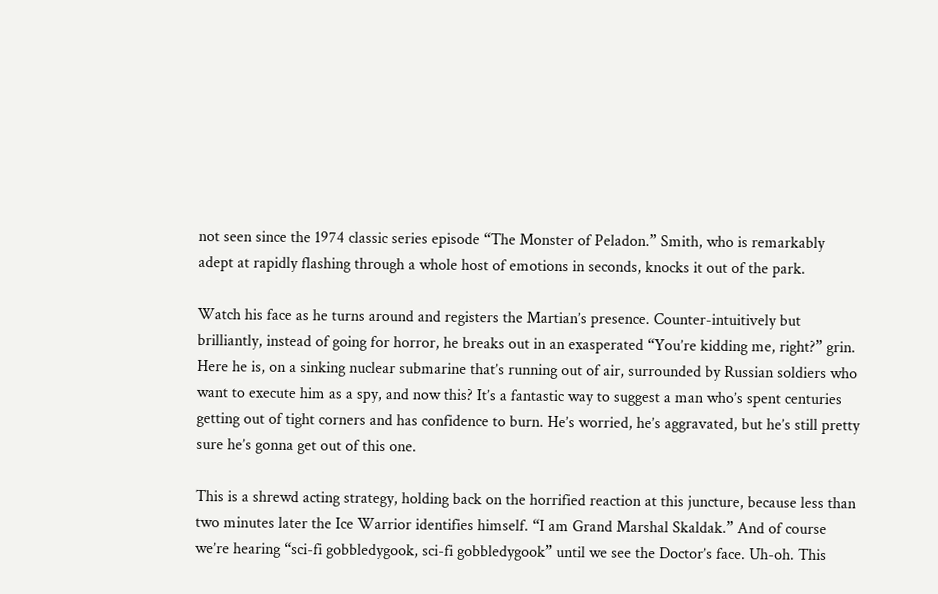not seen since the 1974 classic series episode “The Monster of Peladon.” Smith, who is remarkably adept at rapidly flashing through a whole host of emotions in seconds, knocks it out of the park.

Watch his face as he turns around and registers the Martian’s presence. Counter-intuitively but brilliantly, instead of going for horror, he breaks out in an exasperated “You’re kidding me, right?” grin. Here he is, on a sinking nuclear submarine that’s running out of air, surrounded by Russian soldiers who want to execute him as a spy, and now this? It’s a fantastic way to suggest a man who’s spent centuries getting out of tight corners and has confidence to burn. He’s worried, he’s aggravated, but he’s still pretty sure he’s gonna get out of this one.

This is a shrewd acting strategy, holding back on the horrified reaction at this juncture, because less than two minutes later the Ice Warrior identifies himself. “I am Grand Marshal Skaldak.” And of course we’re hearing “sci-fi gobbledygook, sci-fi gobbledygook” until we see the Doctor’s face. Uh-oh. This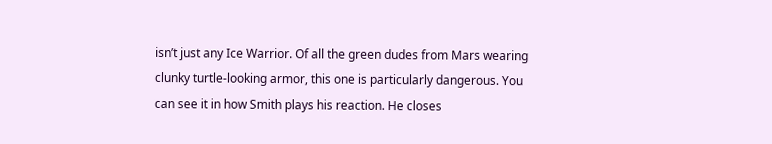isn’t just any Ice Warrior. Of all the green dudes from Mars wearing clunky turtle-looking armor, this one is particularly dangerous. You can see it in how Smith plays his reaction. He closes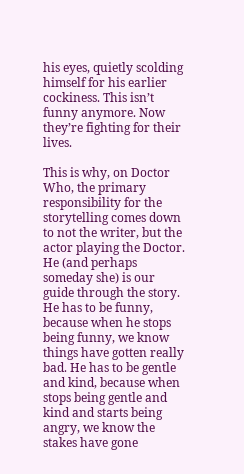his eyes, quietly scolding himself for his earlier cockiness. This isn’t funny anymore. Now they’re fighting for their lives.

This is why, on Doctor Who, the primary responsibility for the storytelling comes down to not the writer, but the actor playing the Doctor. He (and perhaps someday she) is our guide through the story. He has to be funny, because when he stops being funny, we know things have gotten really bad. He has to be gentle and kind, because when stops being gentle and kind and starts being angry, we know the stakes have gone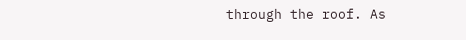through the roof. As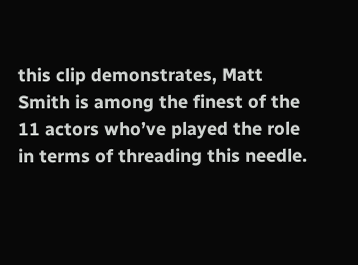this clip demonstrates, Matt Smith is among the finest of the 11 actors who’ve played the role in terms of threading this needle.